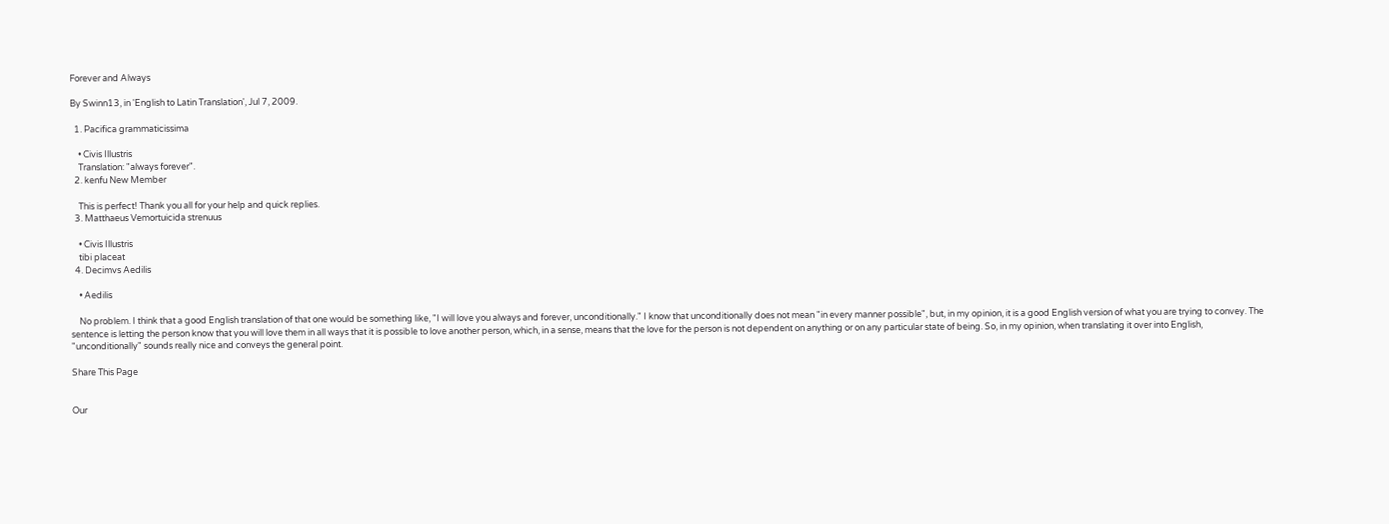Forever and Always

By Swinn13, in 'English to Latin Translation', Jul 7, 2009.

  1. Pacifica grammaticissima

    • Civis Illustris
    Translation: "always forever".
  2. kenfu New Member

    This is perfect! Thank you all for your help and quick replies.
  3. Matthaeus Vemortuicida strenuus

    • Civis Illustris
    tibi placeat
  4. Decimvs Aedilis

    • Aedilis

    No problem. I think that a good English translation of that one would be something like, "I will love you always and forever, unconditionally." I know that unconditionally does not mean "in every manner possible", but, in my opinion, it is a good English version of what you are trying to convey. The sentence is letting the person know that you will love them in all ways that it is possible to love another person, which, in a sense, means that the love for the person is not dependent on anything or on any particular state of being. So, in my opinion, when translating it over into English, "unconditionally" sounds really nice and conveys the general point.

Share This Page


Our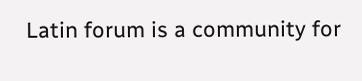Latin forum is a community for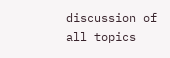discussion of all topics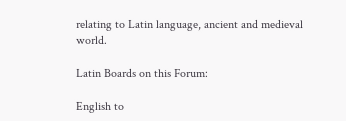relating to Latin language, ancient and medieval world.

Latin Boards on this Forum:

English to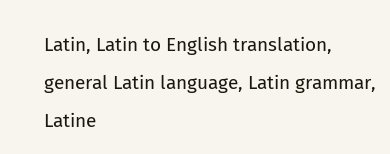Latin, Latin to English translation, general Latin language, Latin grammar, Latine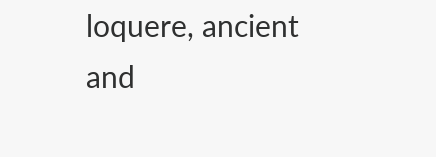loquere, ancient and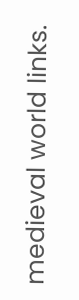medieval world links.